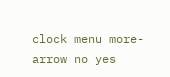clock menu more-arrow no yes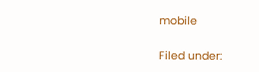mobile

Filed under: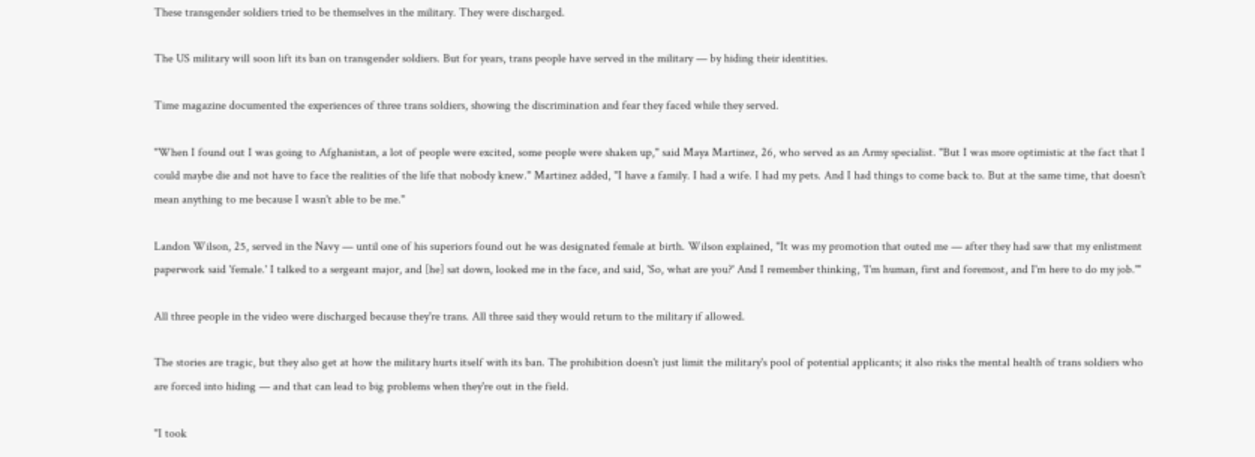These transgender soldiers tried to be themselves in the military. They were discharged.

The US military will soon lift its ban on transgender soldiers. But for years, trans people have served in the military — by hiding their identities.

Time magazine documented the experiences of three trans soldiers, showing the discrimination and fear they faced while they served.

"When I found out I was going to Afghanistan, a lot of people were excited, some people were shaken up," said Maya Martinez, 26, who served as an Army specialist. "But I was more optimistic at the fact that I could maybe die and not have to face the realities of the life that nobody knew." Martinez added, "I have a family. I had a wife. I had my pets. And I had things to come back to. But at the same time, that doesn't mean anything to me because I wasn't able to be me."

Landon Wilson, 25, served in the Navy — until one of his superiors found out he was designated female at birth. Wilson explained, "It was my promotion that outed me — after they had saw that my enlistment paperwork said 'female.' I talked to a sergeant major, and [he] sat down, looked me in the face, and said, 'So, what are you?' And I remember thinking, 'I'm human, first and foremost, and I'm here to do my job.'"

All three people in the video were discharged because they're trans. All three said they would return to the military if allowed.

The stories are tragic, but they also get at how the military hurts itself with its ban. The prohibition doesn't just limit the military's pool of potential applicants; it also risks the mental health of trans soldiers who are forced into hiding — and that can lead to big problems when they're out in the field.

"I took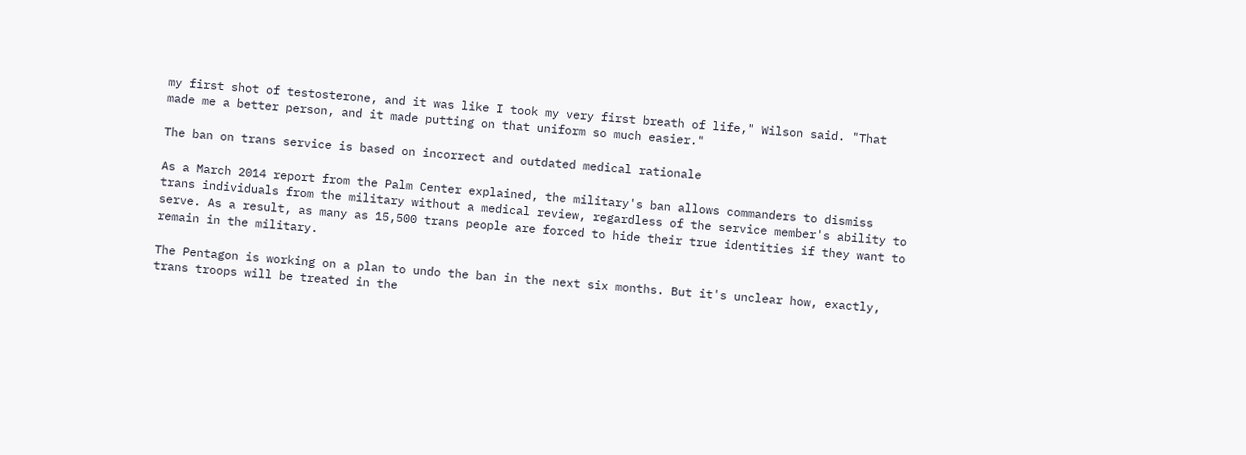my first shot of testosterone, and it was like I took my very first breath of life," Wilson said. "That made me a better person, and it made putting on that uniform so much easier."

The ban on trans service is based on incorrect and outdated medical rationale

As a March 2014 report from the Palm Center explained, the military's ban allows commanders to dismiss trans individuals from the military without a medical review, regardless of the service member's ability to serve. As a result, as many as 15,500 trans people are forced to hide their true identities if they want to remain in the military.

The Pentagon is working on a plan to undo the ban in the next six months. But it's unclear how, exactly, trans troops will be treated in the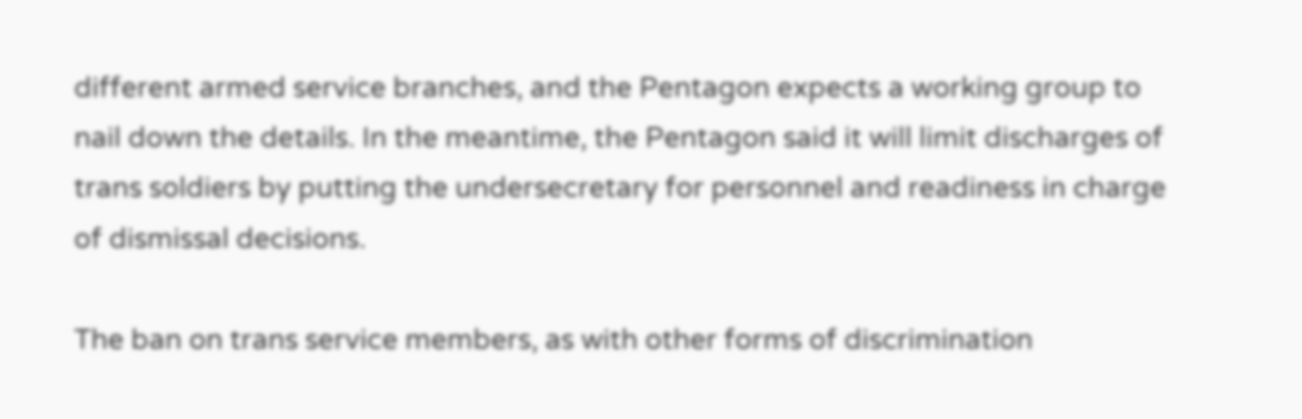different armed service branches, and the Pentagon expects a working group to nail down the details. In the meantime, the Pentagon said it will limit discharges of trans soldiers by putting the undersecretary for personnel and readiness in charge of dismissal decisions.

The ban on trans service members, as with other forms of discrimination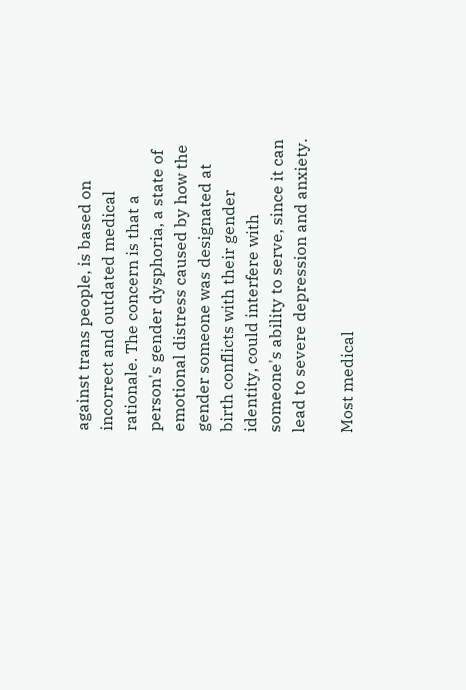against trans people, is based on incorrect and outdated medical rationale. The concern is that a person's gender dysphoria, a state of emotional distress caused by how the gender someone was designated at birth conflicts with their gender identity, could interfere with someone's ability to serve, since it can lead to severe depression and anxiety.

Most medical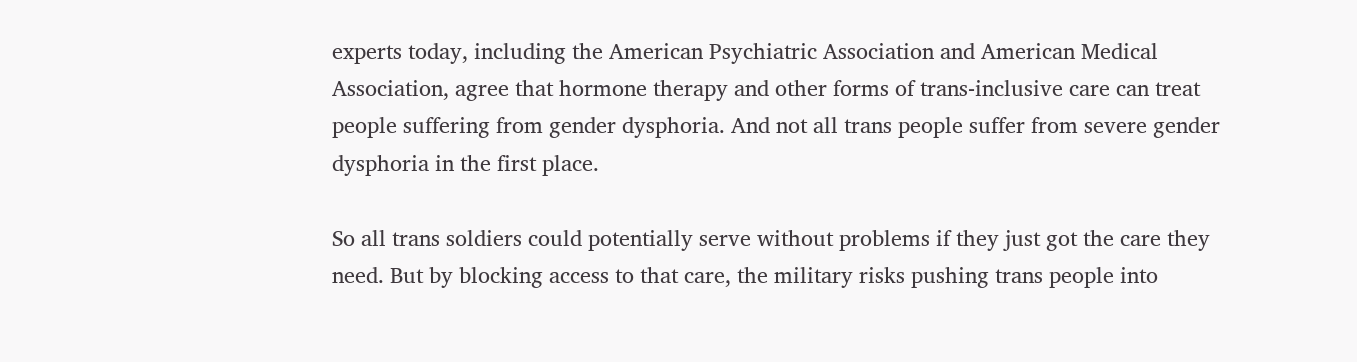experts today, including the American Psychiatric Association and American Medical Association, agree that hormone therapy and other forms of trans-inclusive care can treat people suffering from gender dysphoria. And not all trans people suffer from severe gender dysphoria in the first place.

So all trans soldiers could potentially serve without problems if they just got the care they need. But by blocking access to that care, the military risks pushing trans people into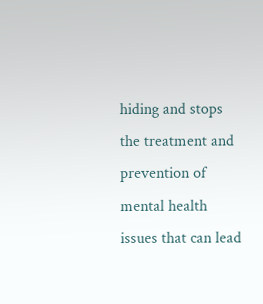hiding and stops the treatment and prevention of mental health issues that can lead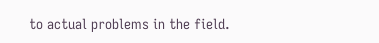to actual problems in the field.